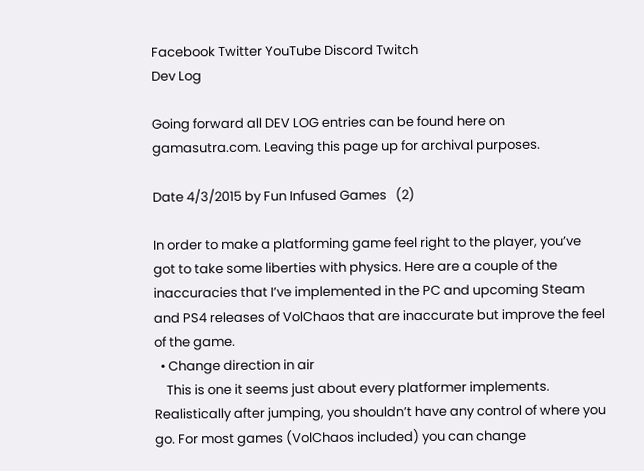Facebook Twitter YouTube Discord Twitch
Dev Log

Going forward all DEV LOG entries can be found here on gamasutra.com. Leaving this page up for archival purposes.

Date 4/3/2015 by Fun Infused Games   (2)

In order to make a platforming game feel right to the player, you’ve got to take some liberties with physics. Here are a couple of the inaccuracies that I’ve implemented in the PC and upcoming Steam and PS4 releases of VolChaos that are inaccurate but improve the feel of the game.
  • Change direction in air
    This is one it seems just about every platformer implements. Realistically after jumping, you shouldn’t have any control of where you go. For most games (VolChaos included) you can change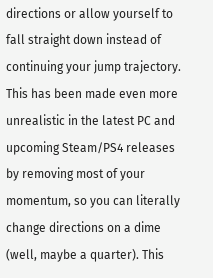directions or allow yourself to fall straight down instead of continuing your jump trajectory. This has been made even more unrealistic in the latest PC and upcoming Steam/PS4 releases by removing most of your momentum, so you can literally change directions on a dime (well, maybe a quarter). This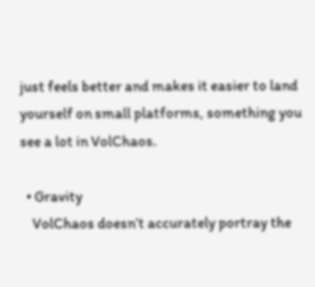just feels better and makes it easier to land yourself on small platforms, something you see a lot in VolChaos.

  • Gravity
    VolChaos doesn’t accurately portray the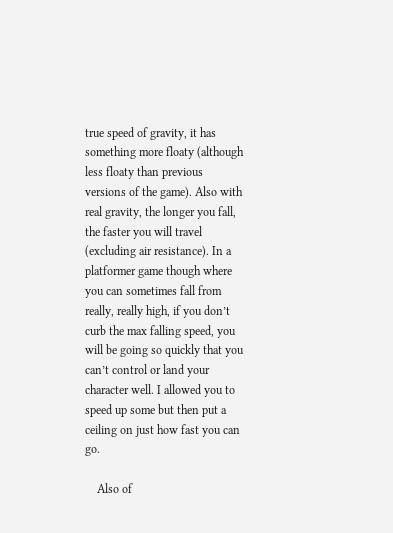true speed of gravity, it has something more floaty (although less floaty than previous versions of the game). Also with real gravity, the longer you fall, the faster you will travel (excluding air resistance). In a platformer game though where you can sometimes fall from really, really high, if you don’t curb the max falling speed, you will be going so quickly that you can’t control or land your character well. I allowed you to speed up some but then put a ceiling on just how fast you can go.

    Also of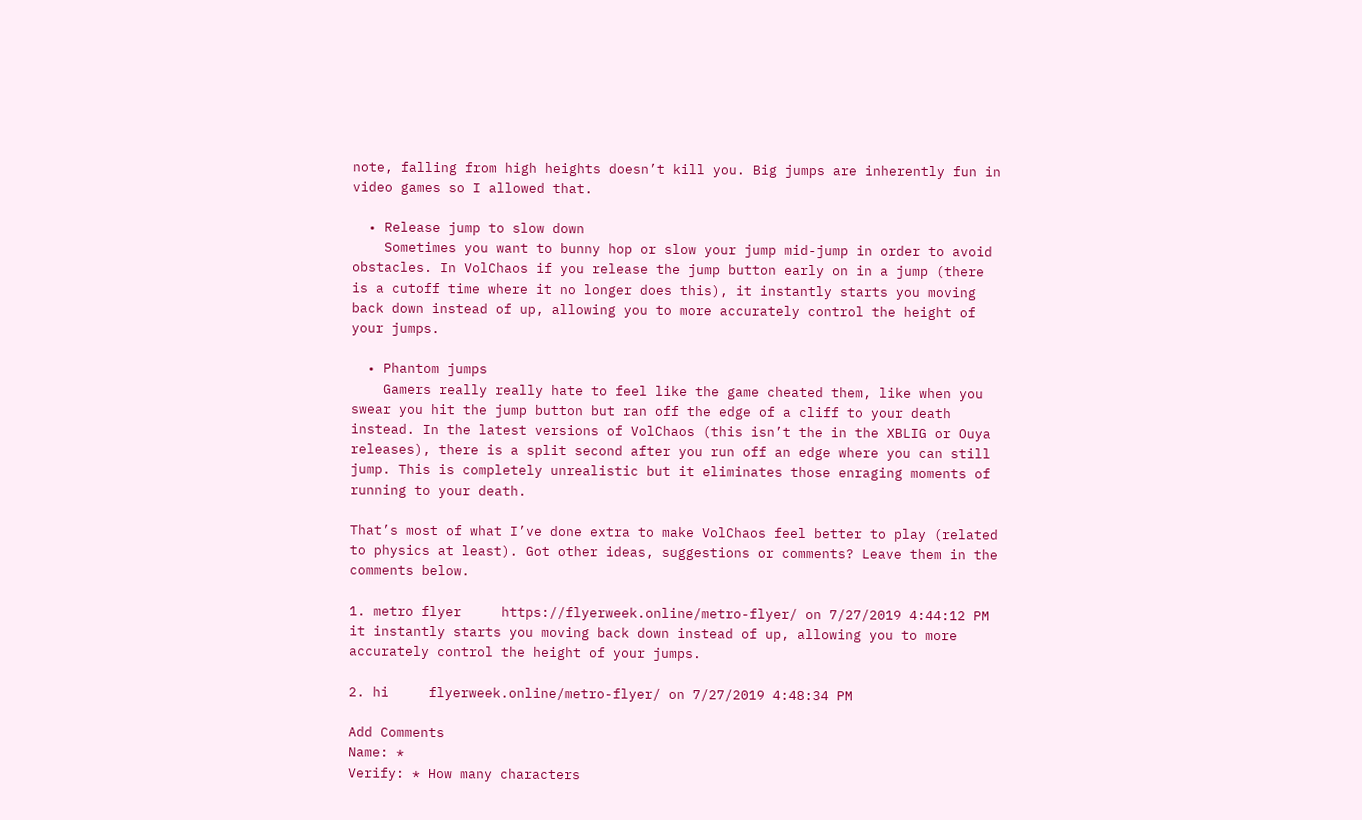note, falling from high heights doesn’t kill you. Big jumps are inherently fun in video games so I allowed that.

  • Release jump to slow down
    Sometimes you want to bunny hop or slow your jump mid-jump in order to avoid obstacles. In VolChaos if you release the jump button early on in a jump (there is a cutoff time where it no longer does this), it instantly starts you moving back down instead of up, allowing you to more accurately control the height of your jumps.

  • Phantom jumps
    Gamers really really hate to feel like the game cheated them, like when you swear you hit the jump button but ran off the edge of a cliff to your death instead. In the latest versions of VolChaos (this isn’t the in the XBLIG or Ouya releases), there is a split second after you run off an edge where you can still jump. This is completely unrealistic but it eliminates those enraging moments of running to your death.

That’s most of what I’ve done extra to make VolChaos feel better to play (related to physics at least). Got other ideas, suggestions or comments? Leave them in the comments below.

1. metro flyer     https://flyerweek.online/metro-flyer/ on 7/27/2019 4:44:12 PM
it instantly starts you moving back down instead of up, allowing you to more accurately control the height of your jumps.

2. hi     flyerweek.online/metro-flyer/ on 7/27/2019 4:48:34 PM

Add Comments
Name: *
Verify: * How many characters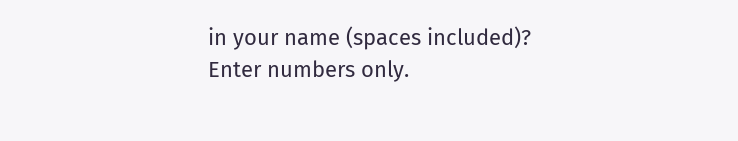in your name (spaces included)? Enter numbers only.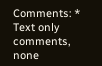Comments: * Text only comments, none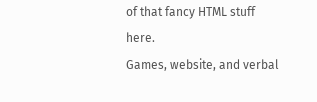of that fancy HTML stuff here.
Games, website, and verbal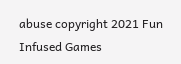abuse copyright 2021 Fun Infused Games